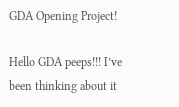GDA Opening Project!

Hello GDA peeps!!! I’ve been thinking about it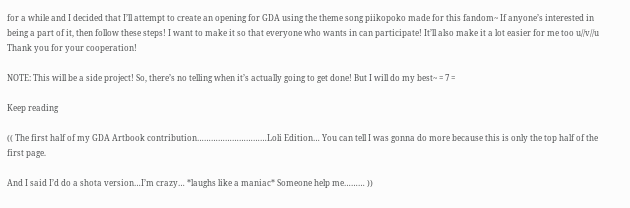for a while and I decided that I’ll attempt to create an opening for GDA using the theme song piikopoko made for this fandom~ If anyone’s interested in being a part of it, then follow these steps! I want to make it so that everyone who wants in can participate! It’ll also make it a lot easier for me too u//v//u Thank you for your cooperation!

NOTE: This will be a side project! So, there’s no telling when it’s actually going to get done! But I will do my best~ = 7 =

Keep reading

(( The first half of my GDA Artbook contribution…………………………Loli Edition… You can tell I was gonna do more because this is only the top half of the first page.

And I said I’d do a shota version…I’m crazy… *laughs like a maniac* Someone help me……… ))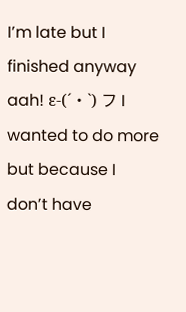I’m late but I finished anyway aah! ε-(´・`) フ I wanted to do more but because I don’t have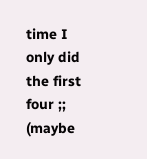time I only did the first four ;; (maybe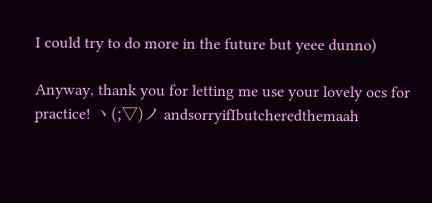I could try to do more in the future but yeee dunno)

Anyway, thank you for letting me use your lovely ocs for practice! ヽ(;▽)ノ andsorryifIbutcheredthemaah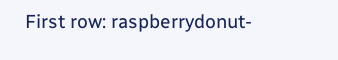First row: raspberrydonut-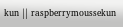kun || raspberrymoussekun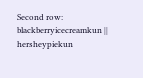Second row: blackberryicecreamkun || hersheypiekun